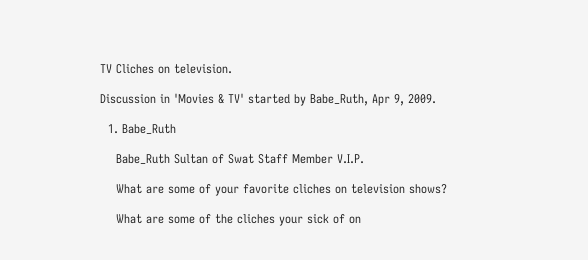TV Cliches on television.

Discussion in 'Movies & TV' started by Babe_Ruth, Apr 9, 2009.

  1. Babe_Ruth

    Babe_Ruth Sultan of Swat Staff Member V.I.P.

    What are some of your favorite cliches on television shows?

    What are some of the cliches your sick of on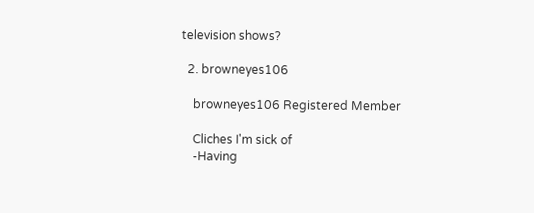television shows?

  2. browneyes106

    browneyes106 Registered Member

    Cliches I'm sick of
    -Having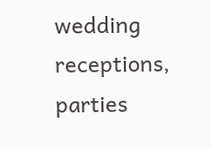wedding receptions, parties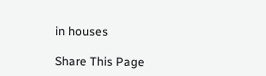in houses

Share This Page